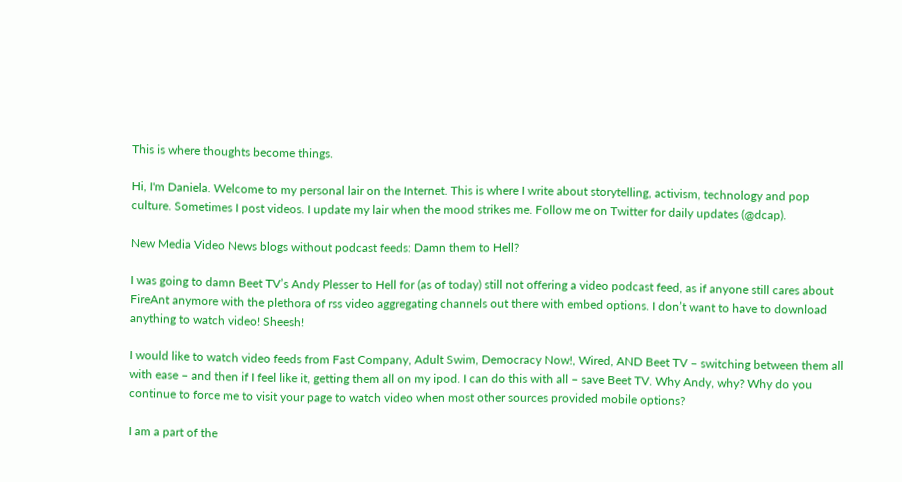This is where thoughts become things.

Hi, I'm Daniela. Welcome to my personal lair on the Internet. This is where I write about storytelling, activism, technology and pop culture. Sometimes I post videos. I update my lair when the mood strikes me. Follow me on Twitter for daily updates (@dcap).

New Media Video News blogs without podcast feeds: Damn them to Hell?

I was going to damn Beet TV’s Andy Plesser to Hell for (as of today) still not offering a video podcast feed, as if anyone still cares about FireAnt anymore with the plethora of rss video aggregating channels out there with embed options. I don’t want to have to download anything to watch video! Sheesh!

I would like to watch video feeds from Fast Company, Adult Swim, Democracy Now!, Wired, AND Beet TV – switching between them all with ease – and then if I feel like it, getting them all on my ipod. I can do this with all – save Beet TV. Why Andy, why? Why do you continue to force me to visit your page to watch video when most other sources provided mobile options?

I am a part of the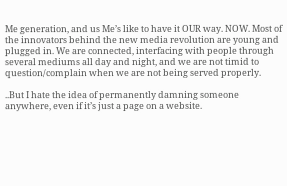Me generation, and us Me’s like to have it OUR way. NOW. Most of the innovators behind the new media revolution are young and plugged in. We are connected, interfacing with people through several mediums all day and night, and we are not timid to question/complain when we are not being served properly.

..But I hate the idea of permanently damning someone anywhere, even if it’s just a page on a website.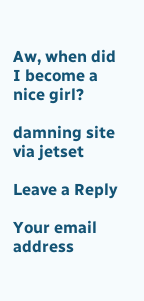Aw, when did I become a nice girl?

damning site via jetset

Leave a Reply

Your email address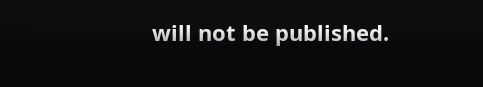will not be published.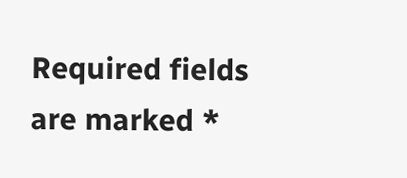Required fields are marked *